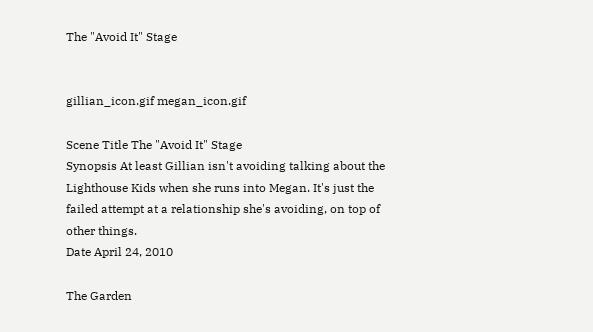The "Avoid It" Stage


gillian_icon.gif megan_icon.gif

Scene Title The "Avoid It" Stage
Synopsis At least Gillian isn't avoiding talking about the Lighthouse Kids when she runs into Megan. It's just the failed attempt at a relationship she's avoiding, on top of other things.
Date April 24, 2010

The Garden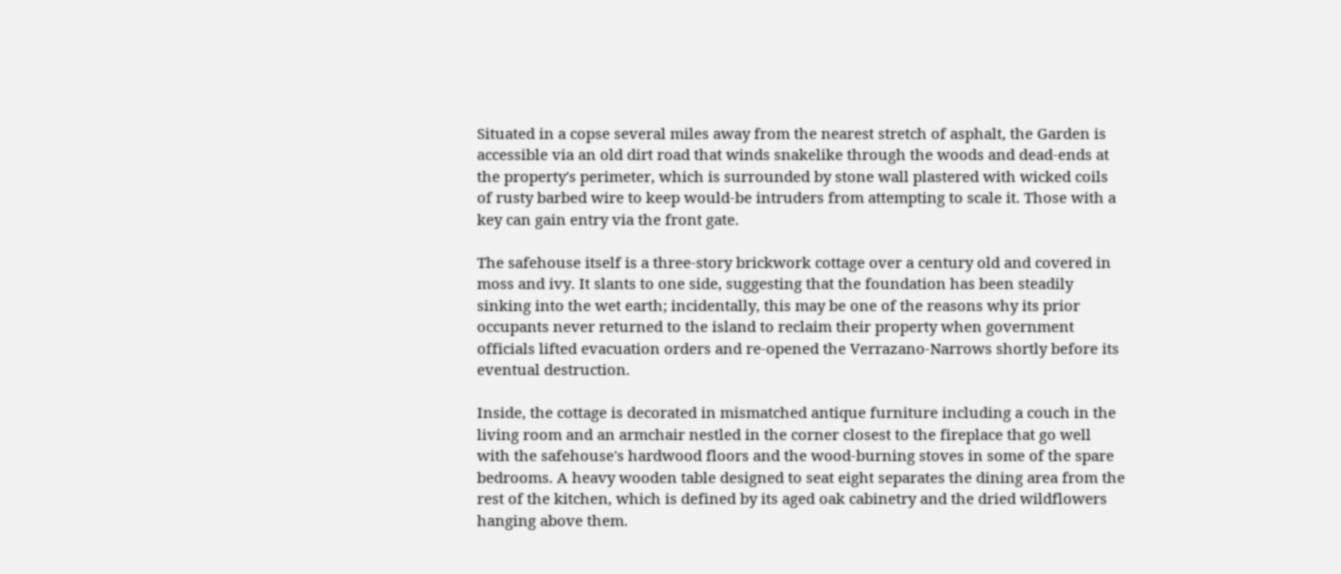Situated in a copse several miles away from the nearest stretch of asphalt, the Garden is accessible via an old dirt road that winds snakelike through the woods and dead-ends at the property's perimeter, which is surrounded by stone wall plastered with wicked coils of rusty barbed wire to keep would-be intruders from attempting to scale it. Those with a key can gain entry via the front gate.

The safehouse itself is a three-story brickwork cottage over a century old and covered in moss and ivy. It slants to one side, suggesting that the foundation has been steadily sinking into the wet earth; incidentally, this may be one of the reasons why its prior occupants never returned to the island to reclaim their property when government officials lifted evacuation orders and re-opened the Verrazano-Narrows shortly before its eventual destruction.

Inside, the cottage is decorated in mismatched antique furniture including a couch in the living room and an armchair nestled in the corner closest to the fireplace that go well with the safehouse's hardwood floors and the wood-burning stoves in some of the spare bedrooms. A heavy wooden table designed to seat eight separates the dining area from the rest of the kitchen, which is defined by its aged oak cabinetry and the dried wildflowers hanging above them.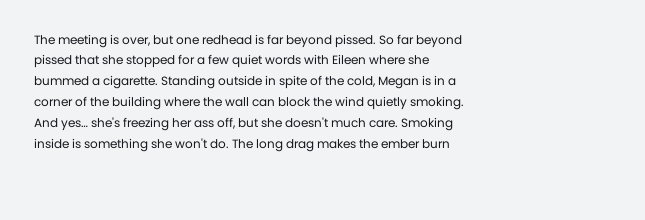The meeting is over, but one redhead is far beyond pissed. So far beyond pissed that she stopped for a few quiet words with Eileen where she bummed a cigarette. Standing outside in spite of the cold, Megan is in a corner of the building where the wall can block the wind quietly smoking. And yes… she's freezing her ass off, but she doesn't much care. Smoking inside is something she won't do. The long drag makes the ember burn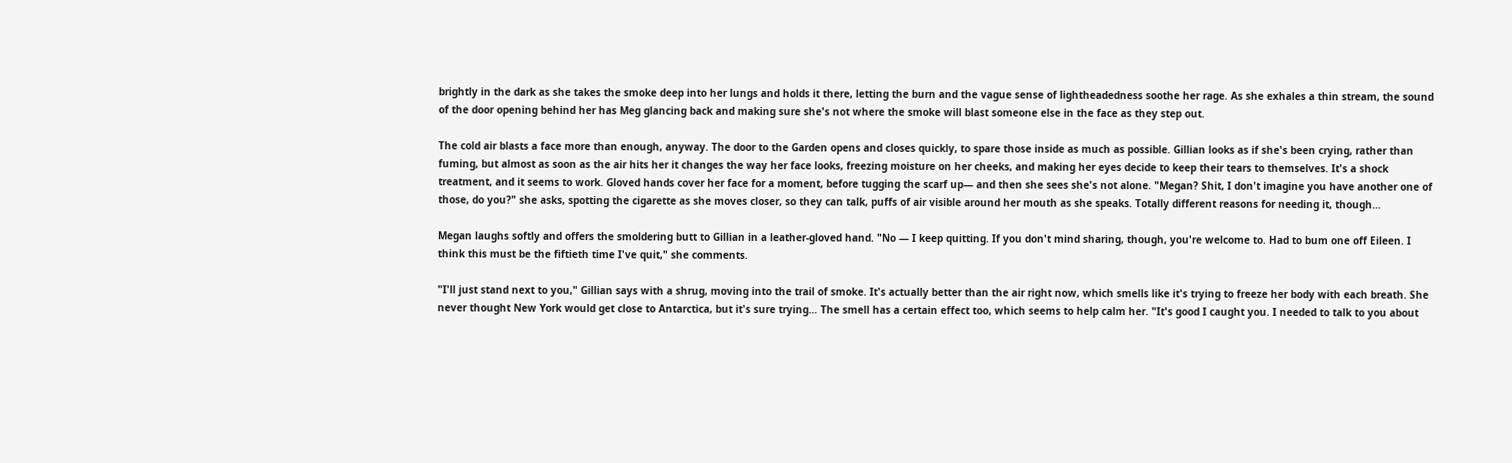brightly in the dark as she takes the smoke deep into her lungs and holds it there, letting the burn and the vague sense of lightheadedness soothe her rage. As she exhales a thin stream, the sound of the door opening behind her has Meg glancing back and making sure she's not where the smoke will blast someone else in the face as they step out.

The cold air blasts a face more than enough, anyway. The door to the Garden opens and closes quickly, to spare those inside as much as possible. Gillian looks as if she's been crying, rather than fuming, but almost as soon as the air hits her it changes the way her face looks, freezing moisture on her cheeks, and making her eyes decide to keep their tears to themselves. It's a shock treatment, and it seems to work. Gloved hands cover her face for a moment, before tugging the scarf up— and then she sees she's not alone. "Megan? Shit, I don't imagine you have another one of those, do you?" she asks, spotting the cigarette as she moves closer, so they can talk, puffs of air visible around her mouth as she speaks. Totally different reasons for needing it, though…

Megan laughs softly and offers the smoldering butt to Gillian in a leather-gloved hand. "No — I keep quitting. If you don't mind sharing, though, you're welcome to. Had to bum one off Eileen. I think this must be the fiftieth time I've quit," she comments.

"I'll just stand next to you," Gillian says with a shrug, moving into the trail of smoke. It's actually better than the air right now, which smells like it's trying to freeze her body with each breath. She never thought New York would get close to Antarctica, but it's sure trying… The smell has a certain effect too, which seems to help calm her. "It's good I caught you. I needed to talk to you about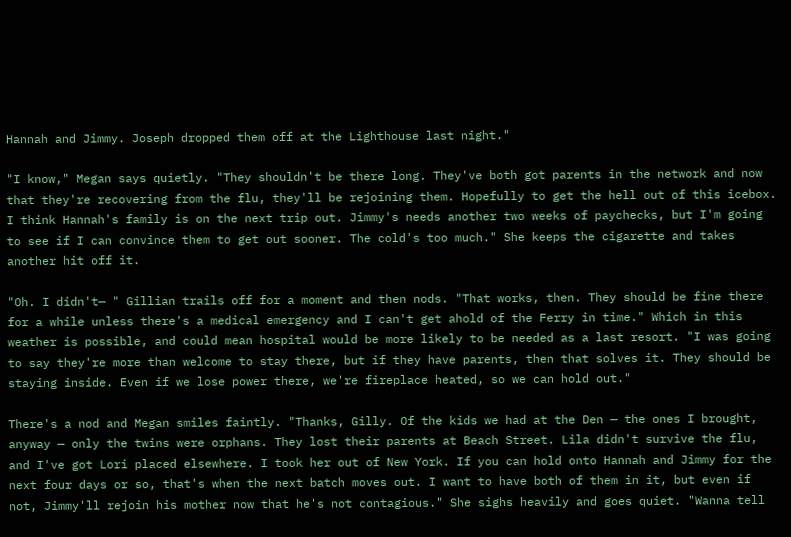Hannah and Jimmy. Joseph dropped them off at the Lighthouse last night."

"I know," Megan says quietly. "They shouldn't be there long. They've both got parents in the network and now that they're recovering from the flu, they'll be rejoining them. Hopefully to get the hell out of this icebox. I think Hannah's family is on the next trip out. Jimmy's needs another two weeks of paychecks, but I'm going to see if I can convince them to get out sooner. The cold's too much." She keeps the cigarette and takes another hit off it.

"Oh. I didn't— " Gillian trails off for a moment and then nods. "That works, then. They should be fine there for a while unless there's a medical emergency and I can't get ahold of the Ferry in time." Which in this weather is possible, and could mean hospital would be more likely to be needed as a last resort. "I was going to say they're more than welcome to stay there, but if they have parents, then that solves it. They should be staying inside. Even if we lose power there, we're fireplace heated, so we can hold out."

There's a nod and Megan smiles faintly. "Thanks, Gilly. Of the kids we had at the Den — the ones I brought, anyway — only the twins were orphans. They lost their parents at Beach Street. Lila didn't survive the flu, and I've got Lori placed elsewhere. I took her out of New York. If you can hold onto Hannah and Jimmy for the next four days or so, that's when the next batch moves out. I want to have both of them in it, but even if not, Jimmy'll rejoin his mother now that he's not contagious." She sighs heavily and goes quiet. "Wanna tell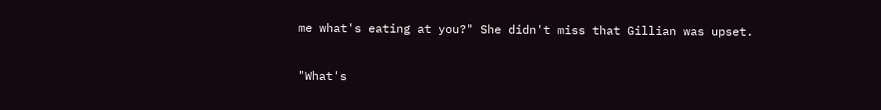me what's eating at you?" She didn't miss that Gillian was upset.

"What's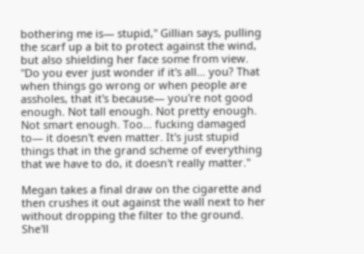bothering me is— stupid," Gillian says, pulling the scarf up a bit to protect against the wind, but also shielding her face some from view. "Do you ever just wonder if it's all… you? That when things go wrong or when people are assholes, that it's because— you're not good enough. Not tall enough. Not pretty enough. Not smart enough. Too… fucking damaged to— it doesn't even matter. It's just stupid things that in the grand scheme of everything that we have to do, it doesn't really matter."

Megan takes a final draw on the cigarette and then crushes it out against the wall next to her without dropping the filter to the ground. She'll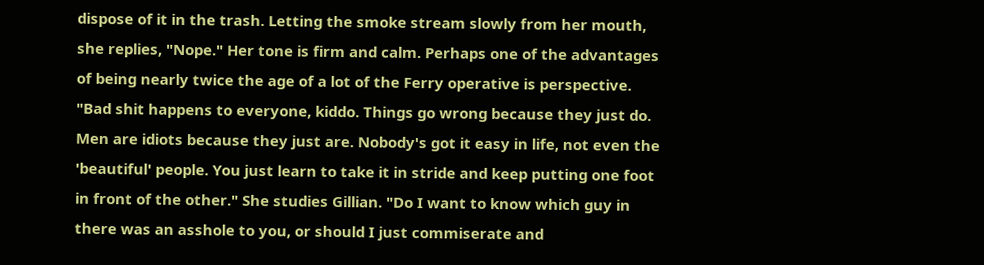dispose of it in the trash. Letting the smoke stream slowly from her mouth, she replies, "Nope." Her tone is firm and calm. Perhaps one of the advantages of being nearly twice the age of a lot of the Ferry operative is perspective. "Bad shit happens to everyone, kiddo. Things go wrong because they just do. Men are idiots because they just are. Nobody's got it easy in life, not even the 'beautiful' people. You just learn to take it in stride and keep putting one foot in front of the other." She studies Gillian. "Do I want to know which guy in there was an asshole to you, or should I just commiserate and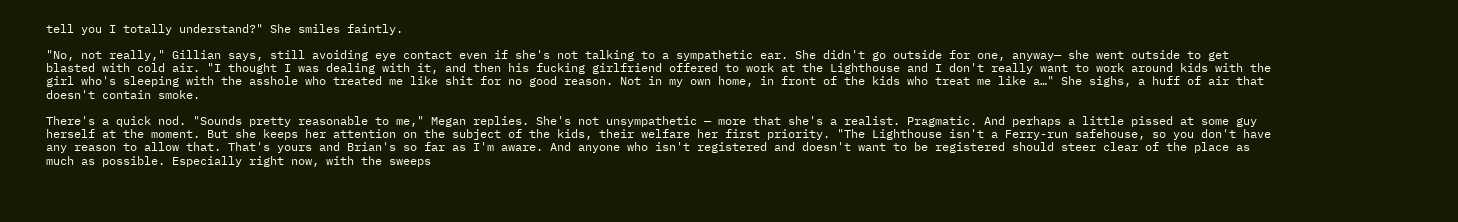tell you I totally understand?" She smiles faintly.

"No, not really," Gillian says, still avoiding eye contact even if she's not talking to a sympathetic ear. She didn't go outside for one, anyway— she went outside to get blasted with cold air. "I thought I was dealing with it, and then his fucking girlfriend offered to work at the Lighthouse and I don't really want to work around kids with the girl who's sleeping with the asshole who treated me like shit for no good reason. Not in my own home, in front of the kids who treat me like a…" She sighs, a huff of air that doesn't contain smoke.

There's a quick nod. "Sounds pretty reasonable to me," Megan replies. She's not unsympathetic — more that she's a realist. Pragmatic. And perhaps a little pissed at some guy herself at the moment. But she keeps her attention on the subject of the kids, their welfare her first priority. "The Lighthouse isn't a Ferry-run safehouse, so you don't have any reason to allow that. That's yours and Brian's so far as I'm aware. And anyone who isn't registered and doesn't want to be registered should steer clear of the place as much as possible. Especially right now, with the sweeps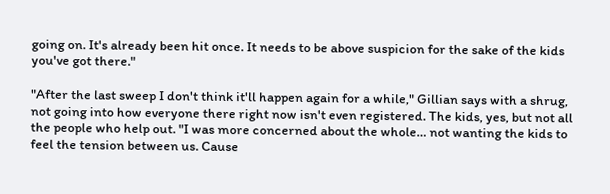going on. It's already been hit once. It needs to be above suspicion for the sake of the kids you've got there."

"After the last sweep I don't think it'll happen again for a while," Gillian says with a shrug, not going into how everyone there right now isn't even registered. The kids, yes, but not all the people who help out. "I was more concerned about the whole… not wanting the kids to feel the tension between us. Cause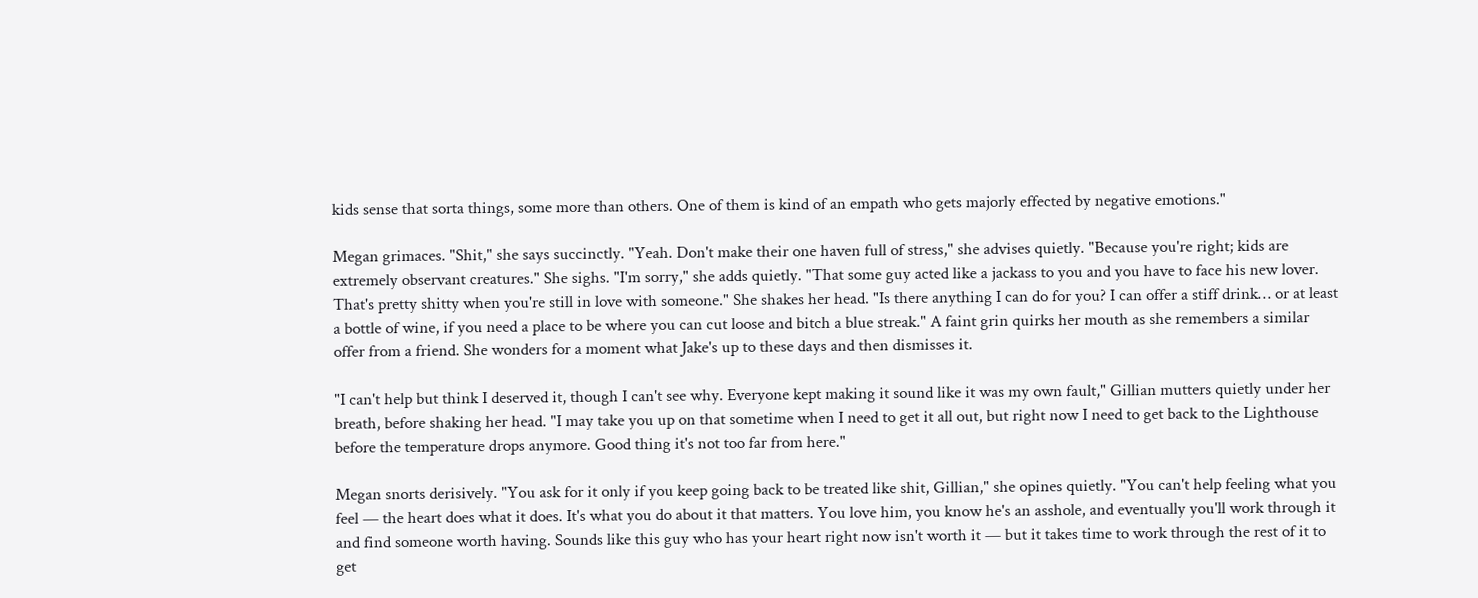kids sense that sorta things, some more than others. One of them is kind of an empath who gets majorly effected by negative emotions."

Megan grimaces. "Shit," she says succinctly. "Yeah. Don't make their one haven full of stress," she advises quietly. "Because you're right; kids are extremely observant creatures." She sighs. "I'm sorry," she adds quietly. "That some guy acted like a jackass to you and you have to face his new lover. That's pretty shitty when you're still in love with someone." She shakes her head. "Is there anything I can do for you? I can offer a stiff drink… or at least a bottle of wine, if you need a place to be where you can cut loose and bitch a blue streak." A faint grin quirks her mouth as she remembers a similar offer from a friend. She wonders for a moment what Jake's up to these days and then dismisses it.

"I can't help but think I deserved it, though I can't see why. Everyone kept making it sound like it was my own fault," Gillian mutters quietly under her breath, before shaking her head. "I may take you up on that sometime when I need to get it all out, but right now I need to get back to the Lighthouse before the temperature drops anymore. Good thing it's not too far from here."

Megan snorts derisively. "You ask for it only if you keep going back to be treated like shit, Gillian," she opines quietly. "You can't help feeling what you feel — the heart does what it does. It's what you do about it that matters. You love him, you know he's an asshole, and eventually you'll work through it and find someone worth having. Sounds like this guy who has your heart right now isn't worth it — but it takes time to work through the rest of it to get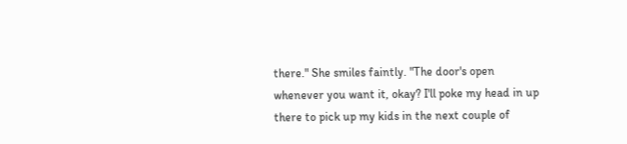there." She smiles faintly. "The door's open whenever you want it, okay? I'll poke my head in up there to pick up my kids in the next couple of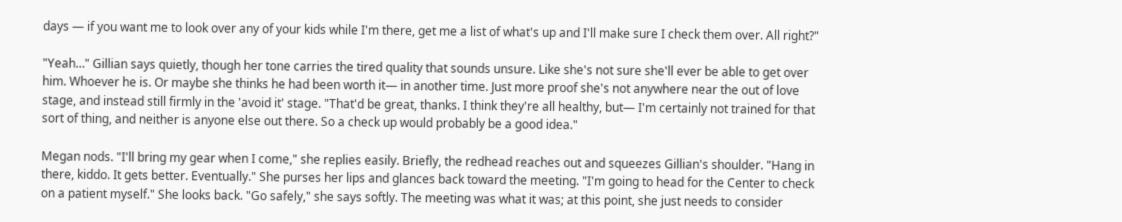days — if you want me to look over any of your kids while I'm there, get me a list of what's up and I'll make sure I check them over. All right?"

"Yeah…" Gillian says quietly, though her tone carries the tired quality that sounds unsure. Like she's not sure she'll ever be able to get over him. Whoever he is. Or maybe she thinks he had been worth it— in another time. Just more proof she's not anywhere near the out of love stage, and instead still firmly in the 'avoid it' stage. "That'd be great, thanks. I think they're all healthy, but— I'm certainly not trained for that sort of thing, and neither is anyone else out there. So a check up would probably be a good idea."

Megan nods. "I'll bring my gear when I come," she replies easily. Briefly, the redhead reaches out and squeezes Gillian's shoulder. "Hang in there, kiddo. It gets better. Eventually." She purses her lips and glances back toward the meeting. "I'm going to head for the Center to check on a patient myself." She looks back. "Go safely," she says softly. The meeting was what it was; at this point, she just needs to consider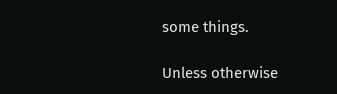some things.

Unless otherwise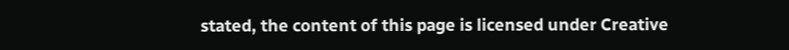stated, the content of this page is licensed under Creative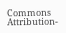Commons Attribution-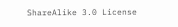ShareAlike 3.0 License